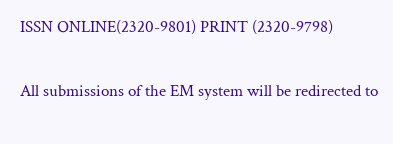ISSN ONLINE(2320-9801) PRINT (2320-9798)

All submissions of the EM system will be redirected to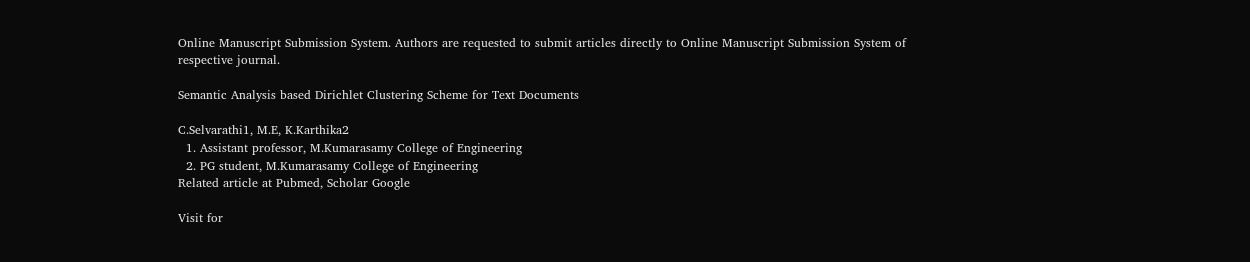Online Manuscript Submission System. Authors are requested to submit articles directly to Online Manuscript Submission System of respective journal.

Semantic Analysis based Dirichlet Clustering Scheme for Text Documents

C.Selvarathi1, M.E, K.Karthika2
  1. Assistant professor, M.Kumarasamy College of Engineering
  2. PG student, M.Kumarasamy College of Engineering
Related article at Pubmed, Scholar Google

Visit for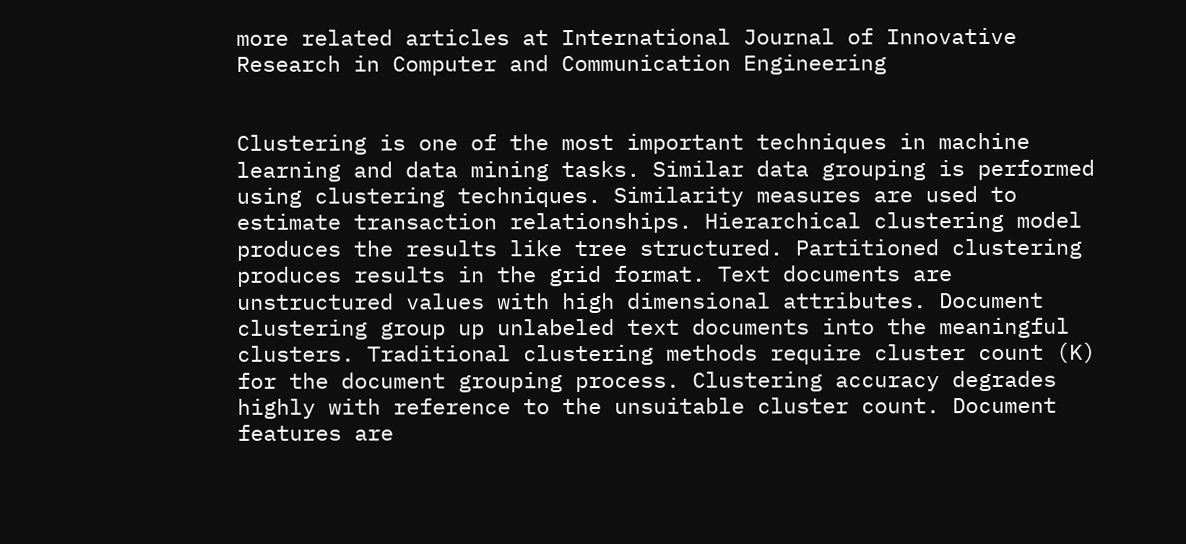more related articles at International Journal of Innovative Research in Computer and Communication Engineering


Clustering is one of the most important techniques in machine learning and data mining tasks. Similar data grouping is performed using clustering techniques. Similarity measures are used to estimate transaction relationships. Hierarchical clustering model produces the results like tree structured. Partitioned clustering produces results in the grid format. Text documents are unstructured values with high dimensional attributes. Document clustering group up unlabeled text documents into the meaningful clusters. Traditional clustering methods require cluster count (K) for the document grouping process. Clustering accuracy degrades highly with reference to the unsuitable cluster count. Document features are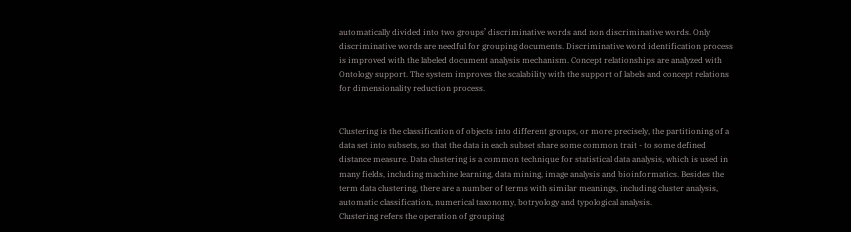automatically divided into two groups’ discriminative words and non discriminative words. Only discriminative words are needful for grouping documents. Discriminative word identification process is improved with the labeled document analysis mechanism. Concept relationships are analyzed with Ontology support. The system improves the scalability with the support of labels and concept relations for dimensionality reduction process.


Clustering is the classification of objects into different groups, or more precisely, the partitioning of a data set into subsets, so that the data in each subset share some common trait - to some defined distance measure. Data clustering is a common technique for statistical data analysis, which is used in many fields, including machine learning, data mining, image analysis and bioinformatics. Besides the term data clustering, there are a number of terms with similar meanings, including cluster analysis, automatic classification, numerical taxonomy, botryology and typological analysis.
Clustering refers the operation of grouping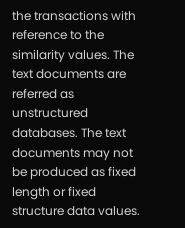the transactions with reference to the similarity values. The text documents are referred as unstructured databases. The text documents may not be produced as fixed length or fixed structure data values.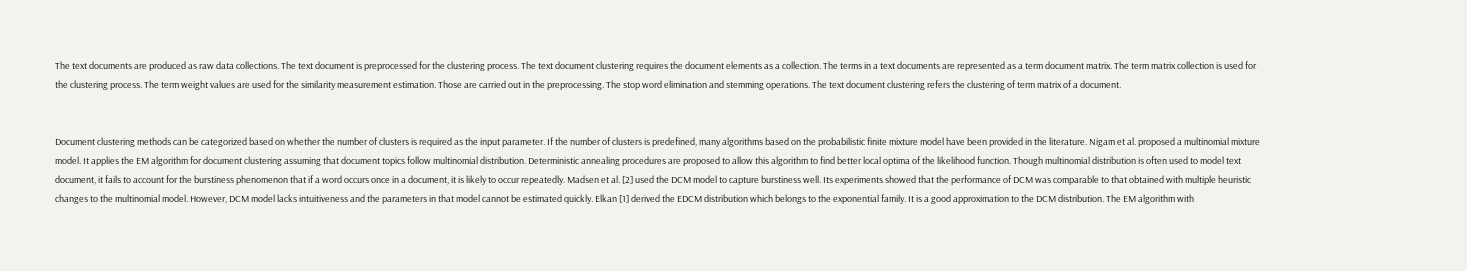The text documents are produced as raw data collections. The text document is preprocessed for the clustering process. The text document clustering requires the document elements as a collection. The terms in a text documents are represented as a term document matrix. The term matrix collection is used for the clustering process. The term weight values are used for the similarity measurement estimation. Those are carried out in the preprocessing. The stop word elimination and stemming operations. The text document clustering refers the clustering of term matrix of a document.


Document clustering methods can be categorized based on whether the number of clusters is required as the input parameter. If the number of clusters is predefined, many algorithms based on the probabilistic finite mixture model have been provided in the literature. Nigam et al. proposed a multinomial mixture model. It applies the EM algorithm for document clustering assuming that document topics follow multinomial distribution. Deterministic annealing procedures are proposed to allow this algorithm to find better local optima of the likelihood function. Though multinomial distribution is often used to model text document, it fails to account for the burstiness phenomenon that if a word occurs once in a document, it is likely to occur repeatedly. Madsen et al. [2] used the DCM model to capture burstiness well. Its experiments showed that the performance of DCM was comparable to that obtained with multiple heuristic changes to the multinomial model. However, DCM model lacks intuitiveness and the parameters in that model cannot be estimated quickly. Elkan [1] derived the EDCM distribution which belongs to the exponential family. It is a good approximation to the DCM distribution. The EM algorithm with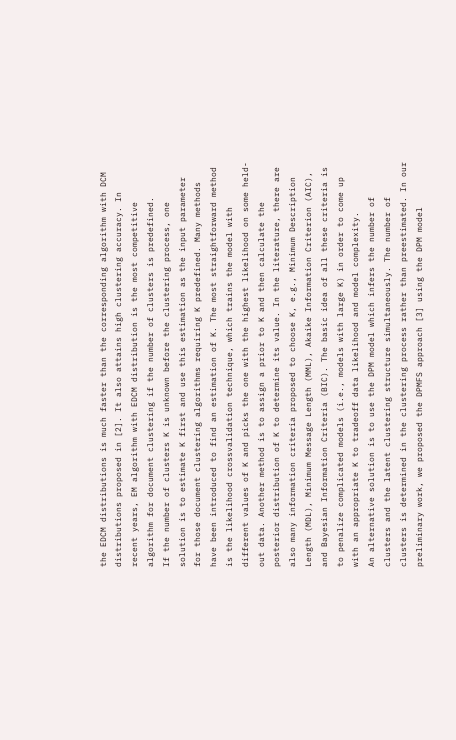the EDCM distributions is much faster than the corresponding algorithm with DCM distributions proposed in [2]. It also attains high clustering accuracy. In recent years, EM algorithm with EDCM distribution is the most competitive algorithm for document clustering if the number of clusters is predefined.
If the number of clusters K is unknown before the clustering process, one solution is to estimate K first and use this estimation as the input parameter for those document clustering algorithms requiring K predefined. Many methods have been introduced to find an estimation of K. The most straightforward method is the likelihood crossvalidation technique, which trains the model with different values of K and picks the one with the highest likelihood on some held-out data. Another method is to assign a prior to K and then calculate the posterior distribution of K to determine its value. In the literature, there are also many information criteria proposed to choose K, e.g., Minimum Description Length (MDL), Minimum Message Length (MML), Akaike Information Criterion (AIC), and Bayesian Information Criteria (BIC). The basic idea of all these criteria is to penalize complicated models (i.e., models with large K) in order to come up with an appropriate K to tradeoff data likelihood and model complexity.
An alternative solution is to use the DPM model which infers the number of clusters and the latent clustering structure simultaneously. The number of clusters is determined in the clustering process rather than preestimated. In our preliminary work, we proposed the DPMFS approach [3] using the DPM model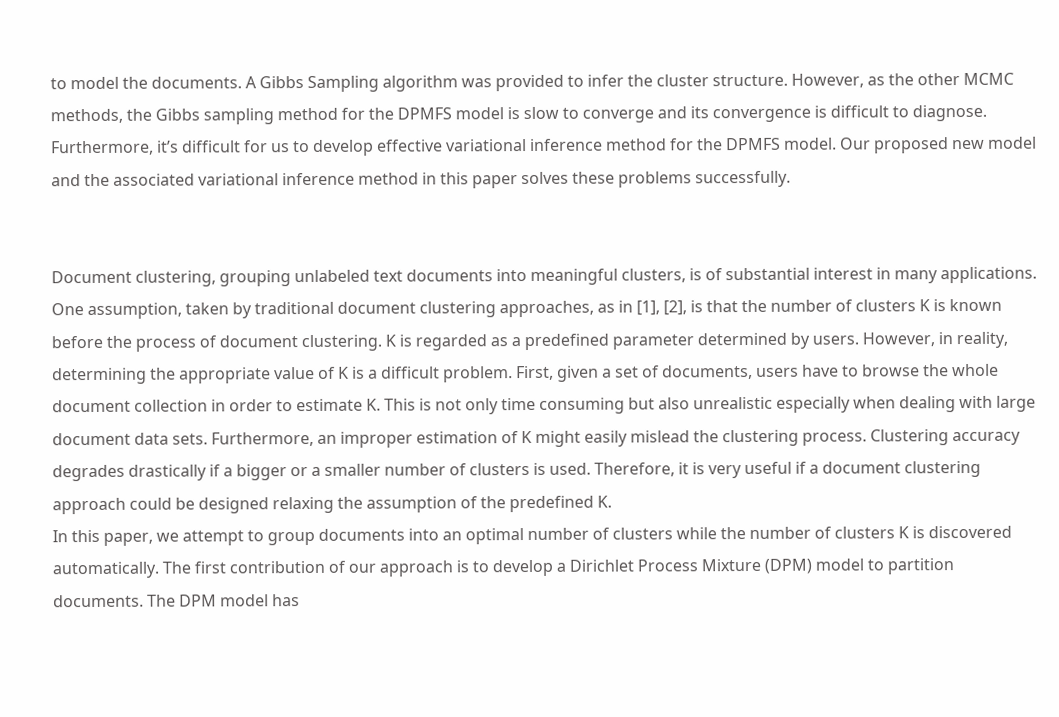to model the documents. A Gibbs Sampling algorithm was provided to infer the cluster structure. However, as the other MCMC methods, the Gibbs sampling method for the DPMFS model is slow to converge and its convergence is difficult to diagnose. Furthermore, it’s difficult for us to develop effective variational inference method for the DPMFS model. Our proposed new model and the associated variational inference method in this paper solves these problems successfully.


Document clustering, grouping unlabeled text documents into meaningful clusters, is of substantial interest in many applications. One assumption, taken by traditional document clustering approaches, as in [1], [2], is that the number of clusters K is known before the process of document clustering. K is regarded as a predefined parameter determined by users. However, in reality, determining the appropriate value of K is a difficult problem. First, given a set of documents, users have to browse the whole document collection in order to estimate K. This is not only time consuming but also unrealistic especially when dealing with large document data sets. Furthermore, an improper estimation of K might easily mislead the clustering process. Clustering accuracy degrades drastically if a bigger or a smaller number of clusters is used. Therefore, it is very useful if a document clustering approach could be designed relaxing the assumption of the predefined K.
In this paper, we attempt to group documents into an optimal number of clusters while the number of clusters K is discovered automatically. The first contribution of our approach is to develop a Dirichlet Process Mixture (DPM) model to partition documents. The DPM model has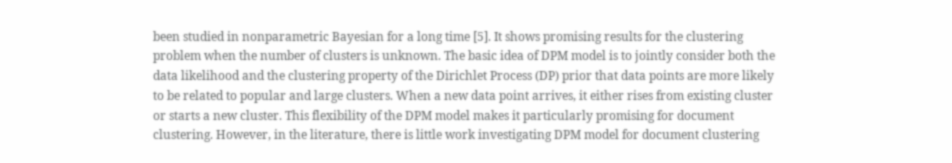been studied in nonparametric Bayesian for a long time [5]. It shows promising results for the clustering problem when the number of clusters is unknown. The basic idea of DPM model is to jointly consider both the data likelihood and the clustering property of the Dirichlet Process (DP) prior that data points are more likely to be related to popular and large clusters. When a new data point arrives, it either rises from existing cluster or starts a new cluster. This flexibility of the DPM model makes it particularly promising for document clustering. However, in the literature, there is little work investigating DPM model for document clustering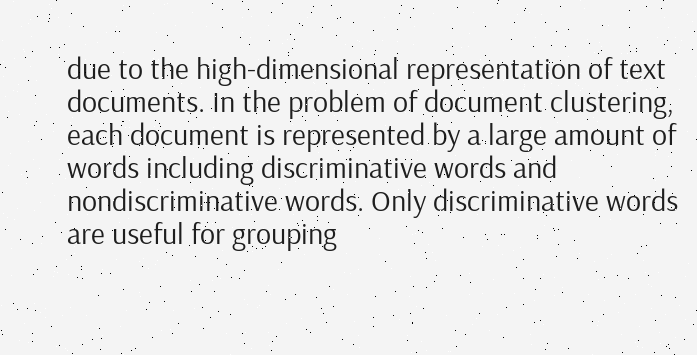due to the high-dimensional representation of text documents. In the problem of document clustering, each document is represented by a large amount of words including discriminative words and nondiscriminative words. Only discriminative words are useful for grouping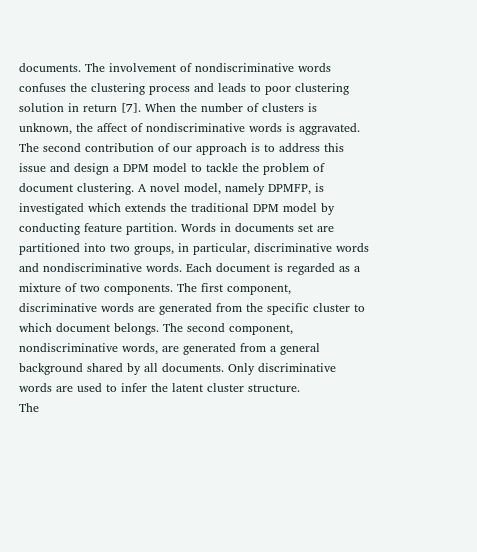documents. The involvement of nondiscriminative words confuses the clustering process and leads to poor clustering solution in return [7]. When the number of clusters is unknown, the affect of nondiscriminative words is aggravated.
The second contribution of our approach is to address this issue and design a DPM model to tackle the problem of document clustering. A novel model, namely DPMFP, is investigated which extends the traditional DPM model by conducting feature partition. Words in documents set are partitioned into two groups, in particular, discriminative words and nondiscriminative words. Each document is regarded as a mixture of two components. The first component, discriminative words are generated from the specific cluster to which document belongs. The second component, nondiscriminative words, are generated from a general background shared by all documents. Only discriminative words are used to infer the latent cluster structure.
The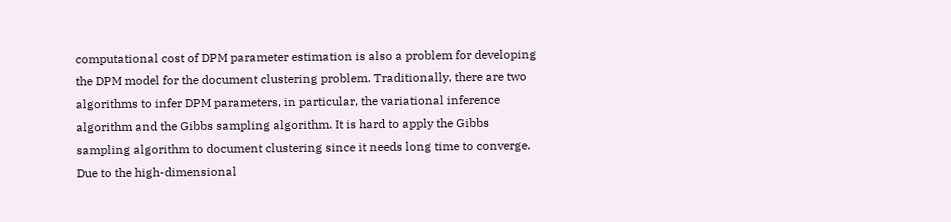computational cost of DPM parameter estimation is also a problem for developing the DPM model for the document clustering problem. Traditionally, there are two algorithms to infer DPM parameters, in particular, the variational inference algorithm and the Gibbs sampling algorithm. It is hard to apply the Gibbs sampling algorithm to document clustering since it needs long time to converge. Due to the high-dimensional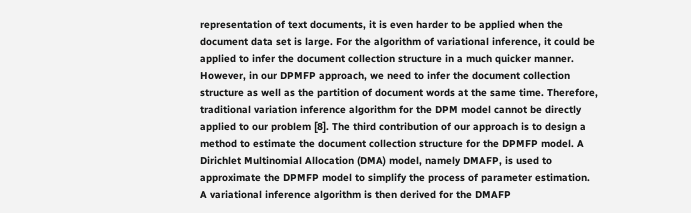representation of text documents, it is even harder to be applied when the document data set is large. For the algorithm of variational inference, it could be applied to infer the document collection structure in a much quicker manner. However, in our DPMFP approach, we need to infer the document collection structure as well as the partition of document words at the same time. Therefore, traditional variation inference algorithm for the DPM model cannot be directly applied to our problem [8]. The third contribution of our approach is to design a method to estimate the document collection structure for the DPMFP model. A Dirichlet Multinomial Allocation (DMA) model, namely DMAFP, is used to approximate the DPMFP model to simplify the process of parameter estimation. A variational inference algorithm is then derived for the DMAFP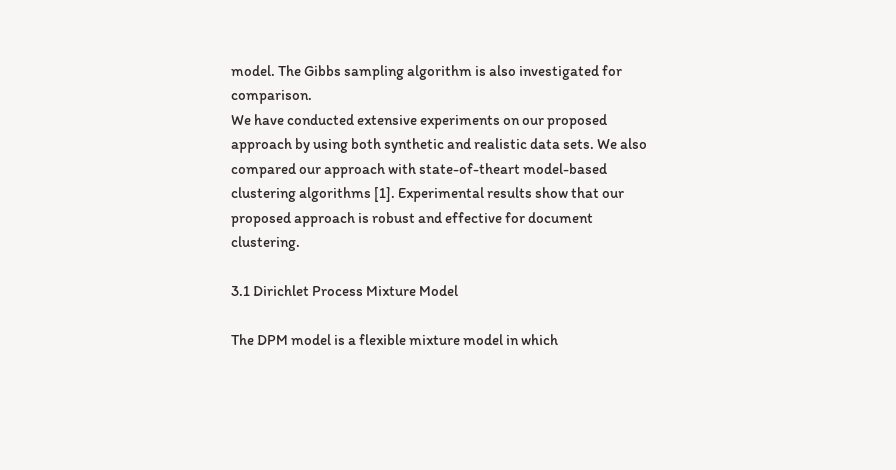model. The Gibbs sampling algorithm is also investigated for comparison.
We have conducted extensive experiments on our proposed approach by using both synthetic and realistic data sets. We also compared our approach with state-of-theart model-based clustering algorithms [1]. Experimental results show that our proposed approach is robust and effective for document clustering.

3.1 Dirichlet Process Mixture Model

The DPM model is a flexible mixture model in which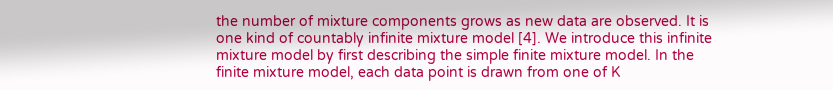the number of mixture components grows as new data are observed. It is one kind of countably infinite mixture model [4]. We introduce this infinite mixture model by first describing the simple finite mixture model. In the finite mixture model, each data point is drawn from one of K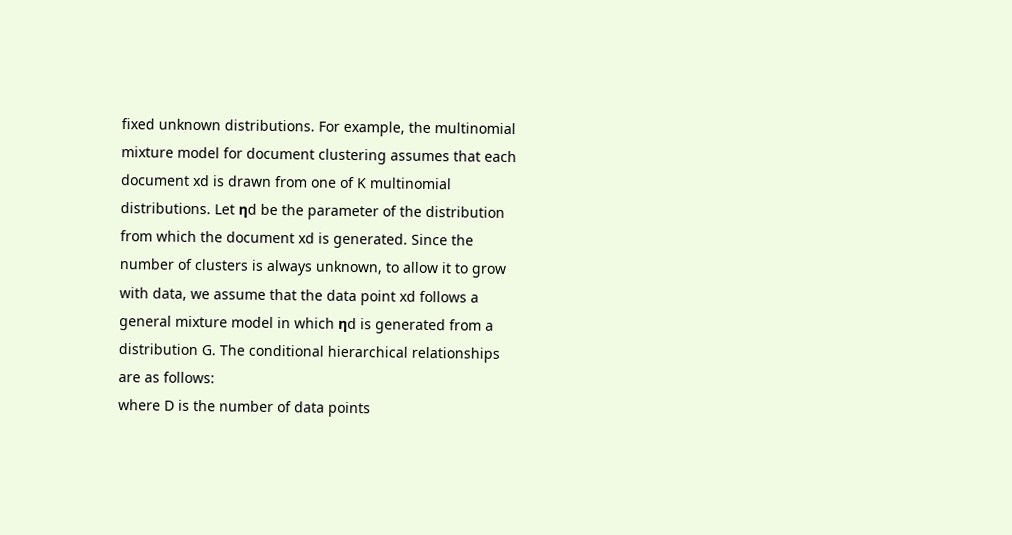fixed unknown distributions. For example, the multinomial mixture model for document clustering assumes that each document xd is drawn from one of K multinomial distributions. Let ηd be the parameter of the distribution from which the document xd is generated. Since the number of clusters is always unknown, to allow it to grow with data, we assume that the data point xd follows a general mixture model in which ηd is generated from a distribution G. The conditional hierarchical relationships are as follows:
where D is the number of data points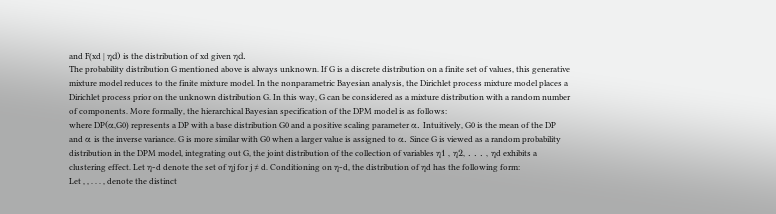and F(xd | ηd) is the distribution of xd given ηd.
The probability distribution G mentioned above is always unknown. If G is a discrete distribution on a finite set of values, this generative mixture model reduces to the finite mixture model. In the nonparametric Bayesian analysis, the Dirichlet process mixture model places a Dirichlet process prior on the unknown distribution G. In this way, G can be considered as a mixture distribution with a random number of components. More formally, the hierarchical Bayesian specification of the DPM model is as follows:
where DP(α,G0) represents a DP with a base distribution G0 and a positive scaling parameter α. Intuitively, G0 is the mean of the DP and α is the inverse variance. G is more similar with G0 when a larger value is assigned to α. Since G is viewed as a random probability distribution in the DPM model, integrating out G, the joint distribution of the collection of variables η1 , η2, . . . , ηd exhibits a clustering effect. Let η-d denote the set of ηj for j ≠ d. Conditioning on η-d, the distribution of ηd has the following form:
Let , , . . . , denote the distinct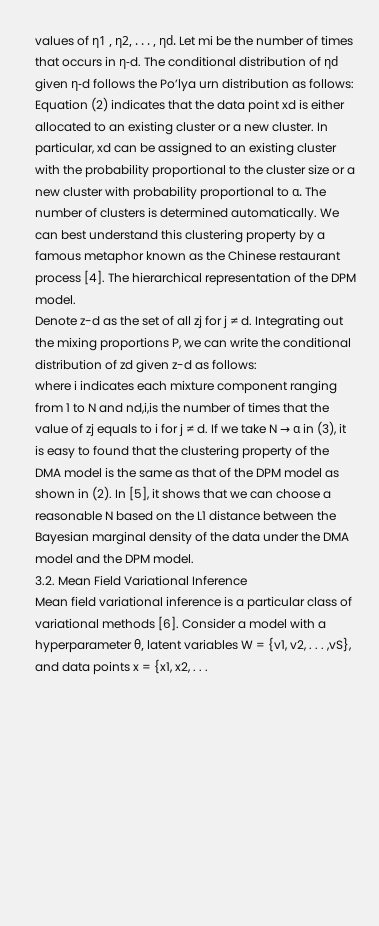values of η1 , η2, . . . , ηd. Let mi be the number of times that occurs in η-d. The conditional distribution of ηd given η-d follows the Po’lya urn distribution as follows:
Equation (2) indicates that the data point xd is either allocated to an existing cluster or a new cluster. In particular, xd can be assigned to an existing cluster with the probability proportional to the cluster size or a new cluster with probability proportional to α. The number of clusters is determined automatically. We can best understand this clustering property by a famous metaphor known as the Chinese restaurant process [4]. The hierarchical representation of the DPM model.
Denote z-d as the set of all zj for j ≠ d. Integrating out the mixing proportions P, we can write the conditional distribution of zd given z-d as follows:
where i indicates each mixture component ranging from 1 to N and nd,i,is the number of times that the value of zj equals to i for j ≠ d. If we take N → α in (3), it is easy to found that the clustering property of the DMA model is the same as that of the DPM model as shown in (2). In [5], it shows that we can choose a reasonable N based on the L1 distance between the Bayesian marginal density of the data under the DMA model and the DPM model.
3.2. Mean Field Variational Inference
Mean field variational inference is a particular class of variational methods [6]. Consider a model with a hyperparameter θ, latent variables W = {v1, v2, . . . ,vS}, and data points x = {x1, x2, . . .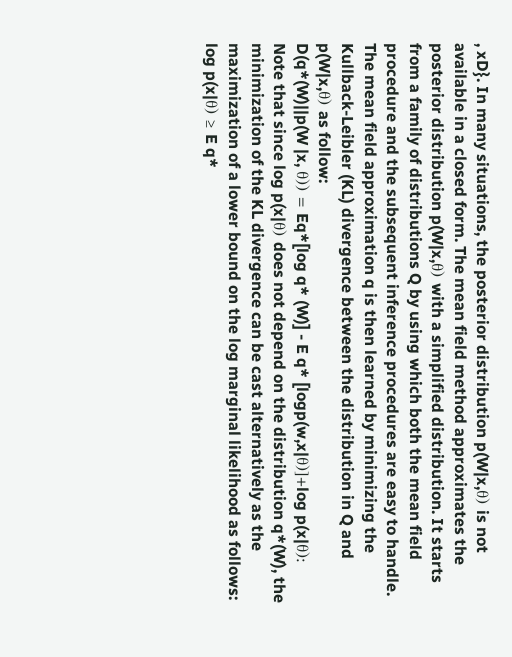, xD}. In many situations, the posterior distribution p(W|x,θ) is not available in a closed form. The mean field method approximates the posterior distribution p(W|x,θ) with a simplified distribution. It starts from a family of distributions Q by using which both the mean field procedure and the subsequent inference procedures are easy to handle. The mean field approximation q is then learned by minimizing the Kullback-Leibler (KL) divergence between the distribution in Q and p(W|x,θ) as follow:
D(q*(W)||p(W |x, θ)) = Eq*[log q* (W)] - E q* [logp(w,x|θ)]+log p(x|θ):
Note that since log p(x|θ) does not depend on the distribution q*(W), the minimization of the KL divergence can be cast alternatively as the maximization of a lower bound on the log marginal likelihood as follows:
log p(x|θ) ≥ E q*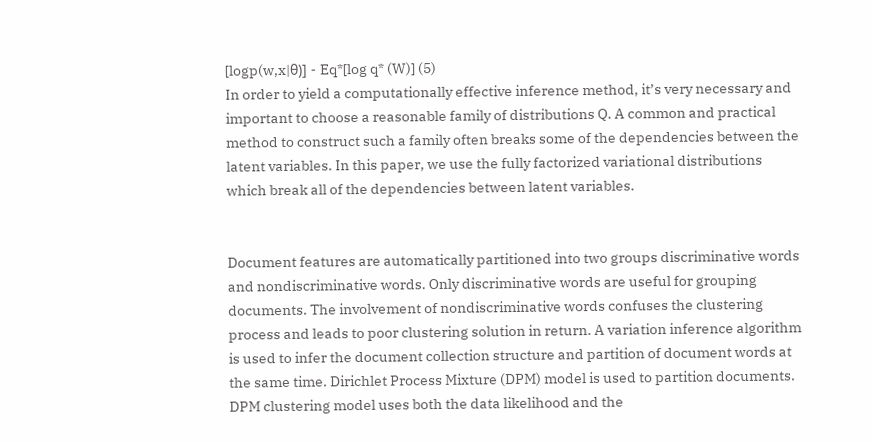[logp(w,x|θ)] - Eq*[log q* (W)] (5)
In order to yield a computationally effective inference method, it’s very necessary and important to choose a reasonable family of distributions Q. A common and practical method to construct such a family often breaks some of the dependencies between the latent variables. In this paper, we use the fully factorized variational distributions which break all of the dependencies between latent variables.


Document features are automatically partitioned into two groups discriminative words and nondiscriminative words. Only discriminative words are useful for grouping documents. The involvement of nondiscriminative words confuses the clustering process and leads to poor clustering solution in return. A variation inference algorithm is used to infer the document collection structure and partition of document words at the same time. Dirichlet Process Mixture (DPM) model is used to partition documents. DPM clustering model uses both the data likelihood and the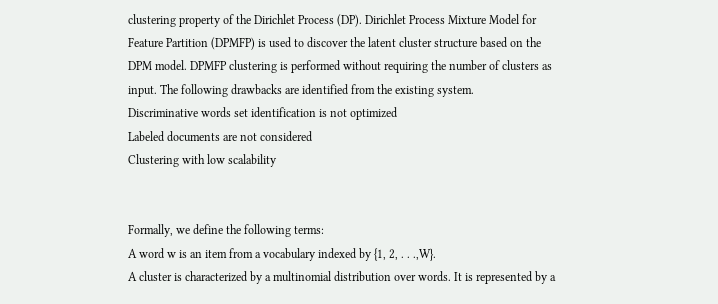clustering property of the Dirichlet Process (DP). Dirichlet Process Mixture Model for Feature Partition (DPMFP) is used to discover the latent cluster structure based on the DPM model. DPMFP clustering is performed without requiring the number of clusters as input. The following drawbacks are identified from the existing system.
Discriminative words set identification is not optimized
Labeled documents are not considered
Clustering with low scalability


Formally, we define the following terms:
A word w is an item from a vocabulary indexed by {1, 2, . . .,W}.
A cluster is characterized by a multinomial distribution over words. It is represented by a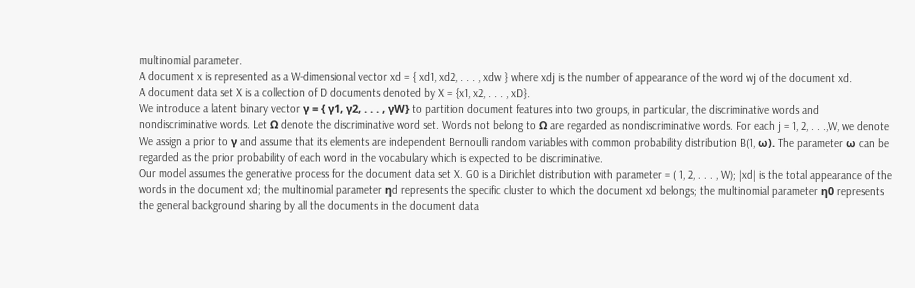multinomial parameter.
A document x is represented as a W-dimensional vector xd = { xd1, xd2, . . . , xdw } where xdj is the number of appearance of the word wj of the document xd.
A document data set X is a collection of D documents denoted by X = {x1, x2, . . . , xD}.
We introduce a latent binary vector γ = { γ1, γ2, . . . , γW} to partition document features into two groups, in particular, the discriminative words and nondiscriminative words. Let Ω denote the discriminative word set. Words not belong to Ω are regarded as nondiscriminative words. For each j = 1, 2, . . .,W, we denote
We assign a prior to γ and assume that its elements are independent Bernoulli random variables with common probability distribution B(1, ω). The parameter ω can be regarded as the prior probability of each word in the vocabulary which is expected to be discriminative.
Our model assumes the generative process for the document data set X. G0 is a Dirichlet distribution with parameter = ( 1, 2, . . . , W); |xd| is the total appearance of the words in the document xd; the multinomial parameter ηd represents the specific cluster to which the document xd belongs; the multinomial parameter η0 represents the general background sharing by all the documents in the document data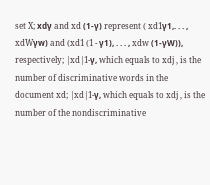set X; xdγ and xd (1-γ) represent ( xd1γ1,. . . , xdWγw) and (xd1 (1 - γ1), . . . , xdw (1-γW)), respectively; |xd|1-γ, which equals to xdj , is the number of discriminative words in the document xd; |xd|1-γ, which equals to xdj , is the number of the nondiscriminative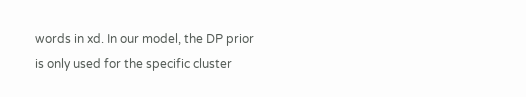words in xd. In our model, the DP prior is only used for the specific cluster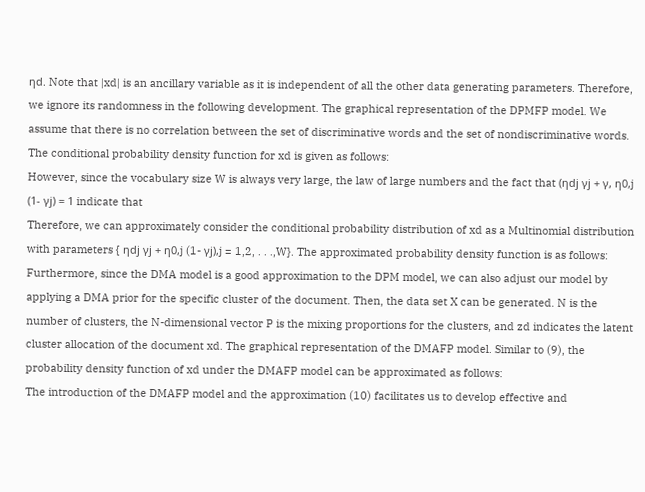ηd. Note that |xd| is an ancillary variable as it is independent of all the other data generating parameters. Therefore, we ignore its randomness in the following development. The graphical representation of the DPMFP model. We assume that there is no correlation between the set of discriminative words and the set of nondiscriminative words. The conditional probability density function for xd is given as follows:
However, since the vocabulary size W is always very large, the law of large numbers and the fact that (ηdj γj + γ, η0,j (1- γj) = 1 indicate that
Therefore, we can approximately consider the conditional probability distribution of xd as a Multinomial distribution with parameters { ηdj γj + η0,j (1- γj),j = 1,2, . . .,W}. The approximated probability density function is as follows:
Furthermore, since the DMA model is a good approximation to the DPM model, we can also adjust our model by applying a DMA prior for the specific cluster of the document. Then, the data set X can be generated. N is the number of clusters, the N-dimensional vector P is the mixing proportions for the clusters, and zd indicates the latent cluster allocation of the document xd. The graphical representation of the DMAFP model. Similar to (9), the probability density function of xd under the DMAFP model can be approximated as follows:
The introduction of the DMAFP model and the approximation (10) facilitates us to develop effective and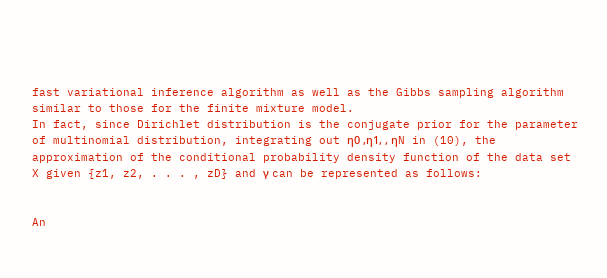fast variational inference algorithm as well as the Gibbs sampling algorithm similar to those for the finite mixture model.
In fact, since Dirichlet distribution is the conjugate prior for the parameter of multinomial distribution, integrating out η0 ,η1, , ηN in (10), the approximation of the conditional probability density function of the data set X given {z1, z2, . . . , zD} and γ can be represented as follows:


An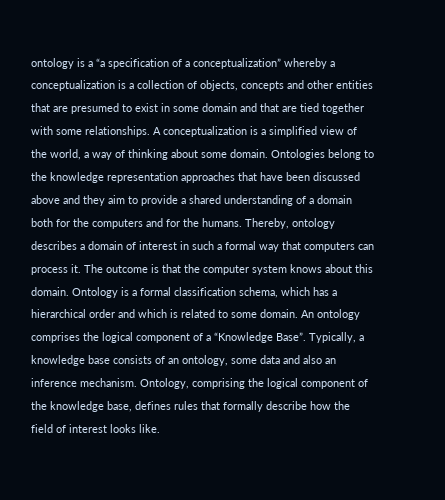ontology is a “a specification of a conceptualization” whereby a conceptualization is a collection of objects, concepts and other entities that are presumed to exist in some domain and that are tied together with some relationships. A conceptualization is a simplified view of the world, a way of thinking about some domain. Ontologies belong to the knowledge representation approaches that have been discussed above and they aim to provide a shared understanding of a domain both for the computers and for the humans. Thereby, ontology describes a domain of interest in such a formal way that computers can process it. The outcome is that the computer system knows about this domain. Ontology is a formal classification schema, which has a hierarchical order and which is related to some domain. An ontology comprises the logical component of a “Knowledge Base”. Typically, a knowledge base consists of an ontology, some data and also an inference mechanism. Ontology, comprising the logical component of the knowledge base, defines rules that formally describe how the field of interest looks like.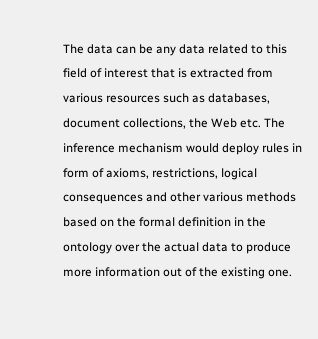The data can be any data related to this field of interest that is extracted from various resources such as databases, document collections, the Web etc. The inference mechanism would deploy rules in form of axioms, restrictions, logical consequences and other various methods based on the formal definition in the ontology over the actual data to produce more information out of the existing one.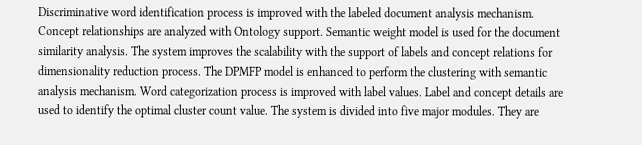Discriminative word identification process is improved with the labeled document analysis mechanism. Concept relationships are analyzed with Ontology support. Semantic weight model is used for the document similarity analysis. The system improves the scalability with the support of labels and concept relations for dimensionality reduction process. The DPMFP model is enhanced to perform the clustering with semantic analysis mechanism. Word categorization process is improved with label values. Label and concept details are used to identify the optimal cluster count value. The system is divided into five major modules. They are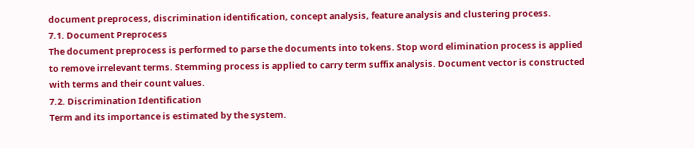document preprocess, discrimination identification, concept analysis, feature analysis and clustering process.
7.1. Document Preprocess
The document preprocess is performed to parse the documents into tokens. Stop word elimination process is applied to remove irrelevant terms. Stemming process is applied to carry term suffix analysis. Document vector is constructed with terms and their count values.
7.2. Discrimination Identification
Term and its importance is estimated by the system.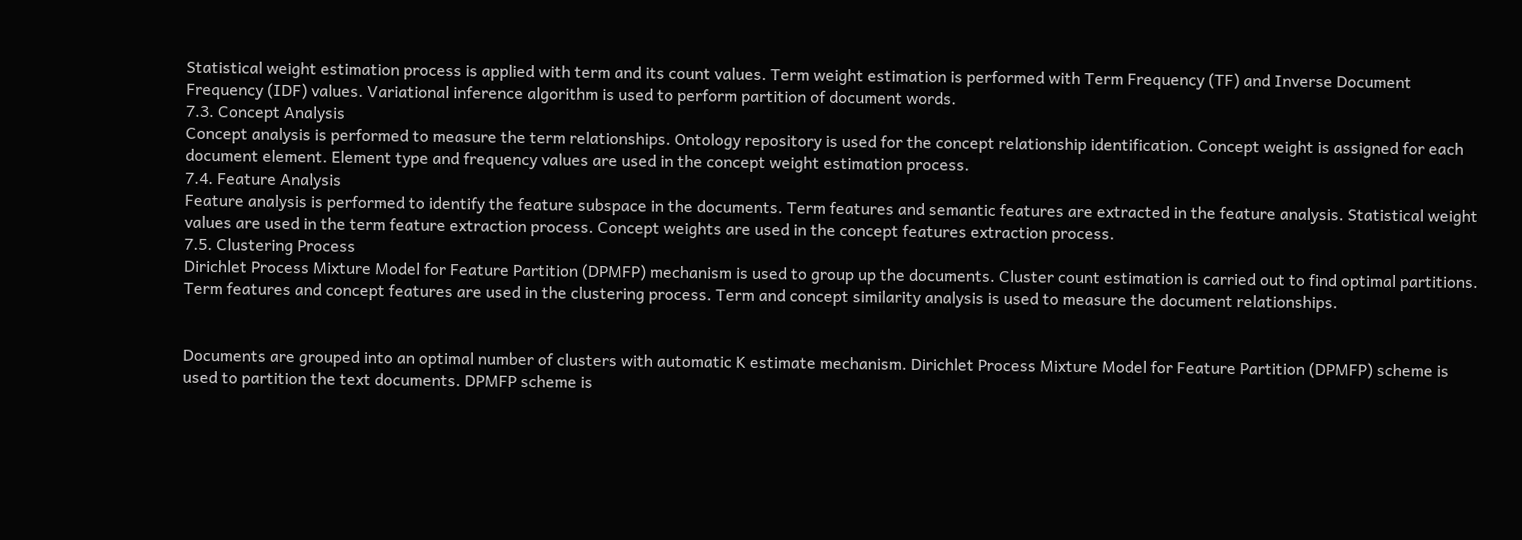Statistical weight estimation process is applied with term and its count values. Term weight estimation is performed with Term Frequency (TF) and Inverse Document Frequency (IDF) values. Variational inference algorithm is used to perform partition of document words.
7.3. Concept Analysis
Concept analysis is performed to measure the term relationships. Ontology repository is used for the concept relationship identification. Concept weight is assigned for each document element. Element type and frequency values are used in the concept weight estimation process.
7.4. Feature Analysis
Feature analysis is performed to identify the feature subspace in the documents. Term features and semantic features are extracted in the feature analysis. Statistical weight values are used in the term feature extraction process. Concept weights are used in the concept features extraction process.
7.5. Clustering Process
Dirichlet Process Mixture Model for Feature Partition (DPMFP) mechanism is used to group up the documents. Cluster count estimation is carried out to find optimal partitions. Term features and concept features are used in the clustering process. Term and concept similarity analysis is used to measure the document relationships.


Documents are grouped into an optimal number of clusters with automatic K estimate mechanism. Dirichlet Process Mixture Model for Feature Partition (DPMFP) scheme is used to partition the text documents. DPMFP scheme is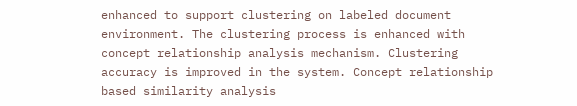enhanced to support clustering on labeled document environment. The clustering process is enhanced with concept relationship analysis mechanism. Clustering accuracy is improved in the system. Concept relationship based similarity analysis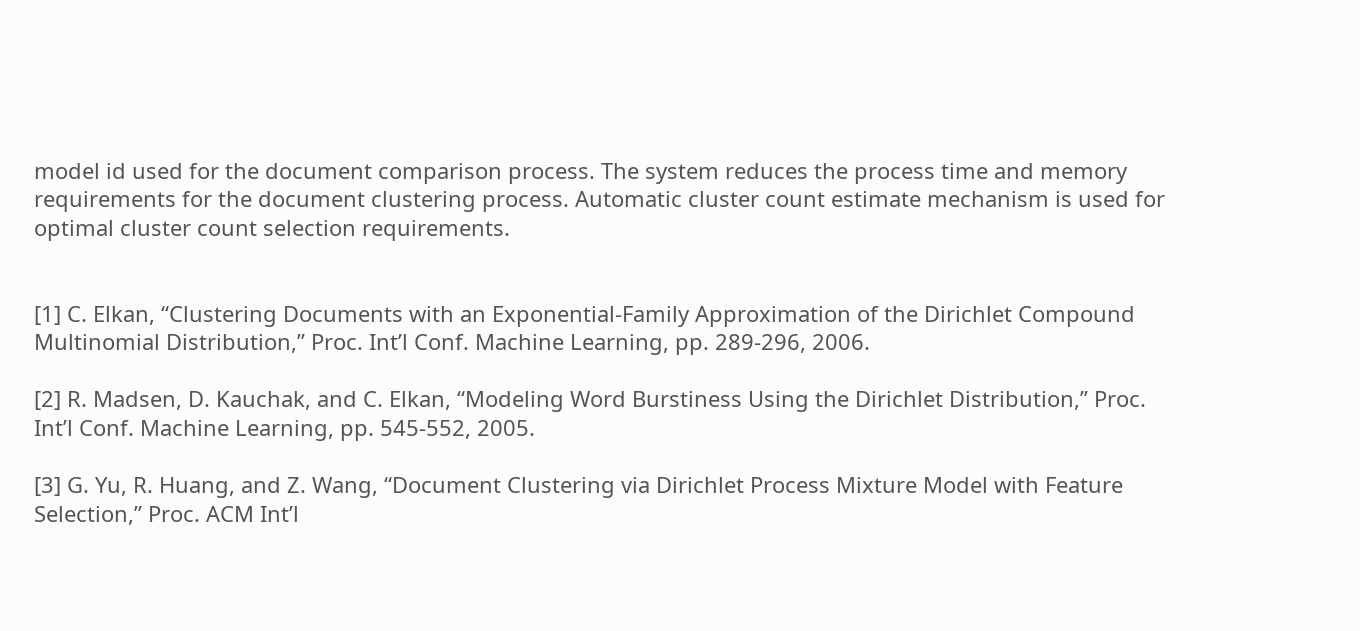model id used for the document comparison process. The system reduces the process time and memory requirements for the document clustering process. Automatic cluster count estimate mechanism is used for optimal cluster count selection requirements.


[1] C. Elkan, “Clustering Documents with an Exponential-Family Approximation of the Dirichlet Compound Multinomial Distribution,” Proc. Int’l Conf. Machine Learning, pp. 289-296, 2006.

[2] R. Madsen, D. Kauchak, and C. Elkan, “Modeling Word Burstiness Using the Dirichlet Distribution,” Proc. Int’l Conf. Machine Learning, pp. 545-552, 2005.

[3] G. Yu, R. Huang, and Z. Wang, “Document Clustering via Dirichlet Process Mixture Model with Feature Selection,” Proc. ACM Int’l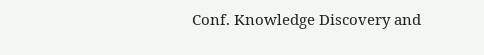Conf. Knowledge Discovery and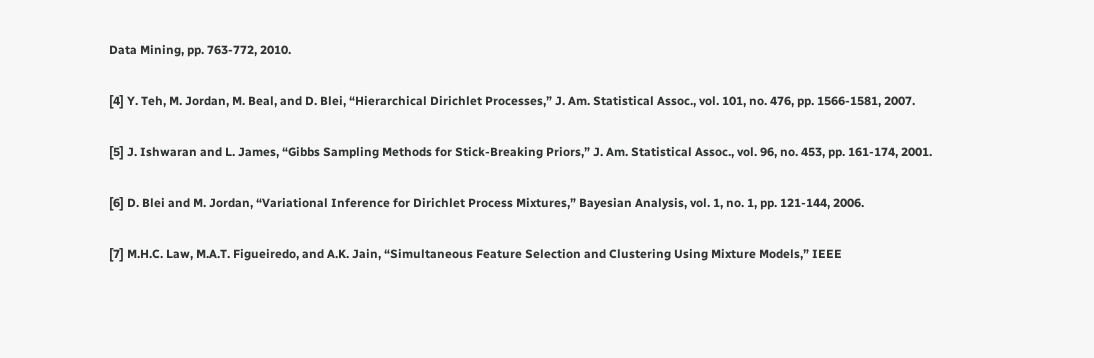Data Mining, pp. 763-772, 2010.

[4] Y. Teh, M. Jordan, M. Beal, and D. Blei, “Hierarchical Dirichlet Processes,” J. Am. Statistical Assoc., vol. 101, no. 476, pp. 1566-1581, 2007.

[5] J. Ishwaran and L. James, “Gibbs Sampling Methods for Stick-Breaking Priors,” J. Am. Statistical Assoc., vol. 96, no. 453, pp. 161-174, 2001.

[6] D. Blei and M. Jordan, “Variational Inference for Dirichlet Process Mixtures,” Bayesian Analysis, vol. 1, no. 1, pp. 121-144, 2006.

[7] M.H.C. Law, M.A.T. Figueiredo, and A.K. Jain, “Simultaneous Feature Selection and Clustering Using Mixture Models,” IEEE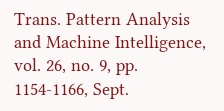Trans. Pattern Analysis and Machine Intelligence, vol. 26, no. 9, pp. 1154-1166, Sept.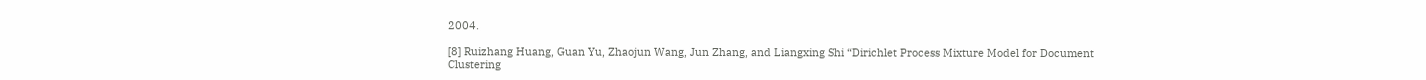2004.

[8] Ruizhang Huang, Guan Yu, Zhaojun Wang, Jun Zhang, and Liangxing Shi “Dirichlet Process Mixture Model for Document Clustering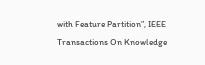with Feature Partition”, IEEE Transactions On Knowledge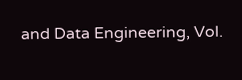and Data Engineering, Vol.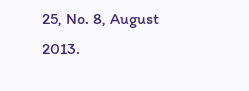25, No. 8, August 2013.